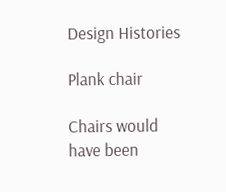Design Histories

Plank chair

Chairs would have been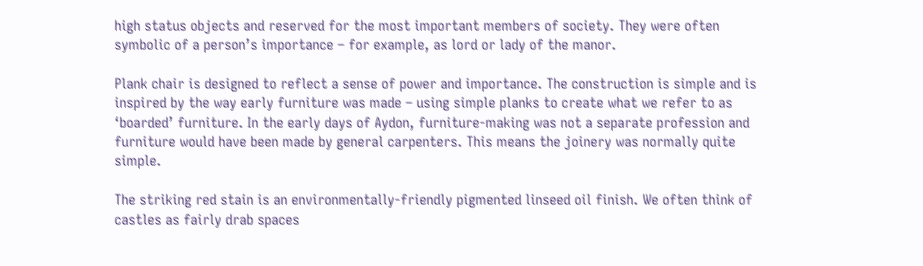high status objects and reserved for the most important members of society. They were often symbolic of a person’s importance – for example, as lord or lady of the manor.

Plank chair is designed to reflect a sense of power and importance. The construction is simple and is inspired by the way early furniture was made – using simple planks to create what we refer to as ‘boarded’ furniture. In the early days of Aydon, furniture-making was not a separate profession and furniture would have been made by general carpenters. This means the joinery was normally quite simple.

The striking red stain is an environmentally-friendly pigmented linseed oil finish. We often think of castles as fairly drab spaces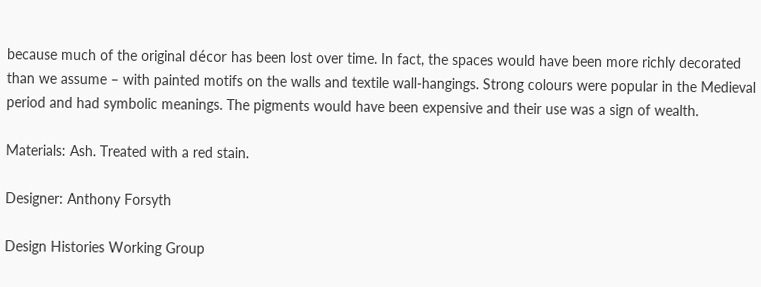because much of the original décor has been lost over time. In fact, the spaces would have been more richly decorated than we assume – with painted motifs on the walls and textile wall-hangings. Strong colours were popular in the Medieval period and had symbolic meanings. The pigments would have been expensive and their use was a sign of wealth.

Materials: Ash. Treated with a red stain.

Designer: Anthony Forsyth

Design Histories Working Group